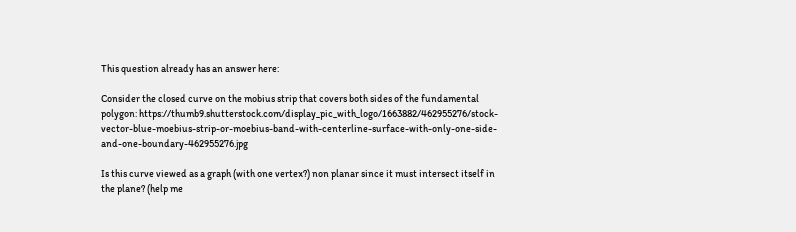This question already has an answer here:

Consider the closed curve on the mobius strip that covers both sides of the fundamental polygon: https://thumb9.shutterstock.com/display_pic_with_logo/1663882/462955276/stock-vector-blue-moebius-strip-or-moebius-band-with-centerline-surface-with-only-one-side-and-one-boundary-462955276.jpg

Is this curve viewed as a graph (with one vertex?) non planar since it must intersect itself in the plane? (help me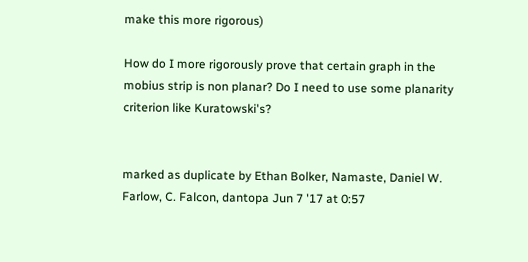make this more rigorous)

How do I more rigorously prove that certain graph in the mobius strip is non planar? Do I need to use some planarity criterion like Kuratowski's?


marked as duplicate by Ethan Bolker, Namaste, Daniel W. Farlow, C. Falcon, dantopa Jun 7 '17 at 0:57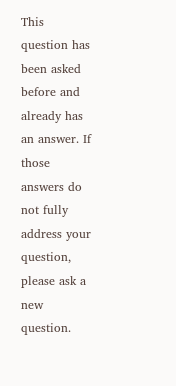This question has been asked before and already has an answer. If those answers do not fully address your question, please ask a new question.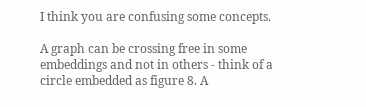I think you are confusing some concepts.

A graph can be crossing free in some embeddings and not in others - think of a circle embedded as figure 8. A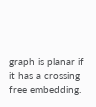graph is planar if it has a crossing free embedding.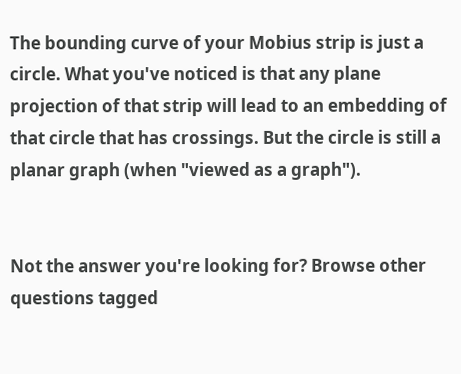The bounding curve of your Mobius strip is just a circle. What you've noticed is that any plane projection of that strip will lead to an embedding of that circle that has crossings. But the circle is still a planar graph (when "viewed as a graph").


Not the answer you're looking for? Browse other questions tagged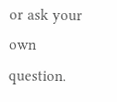or ask your own question.